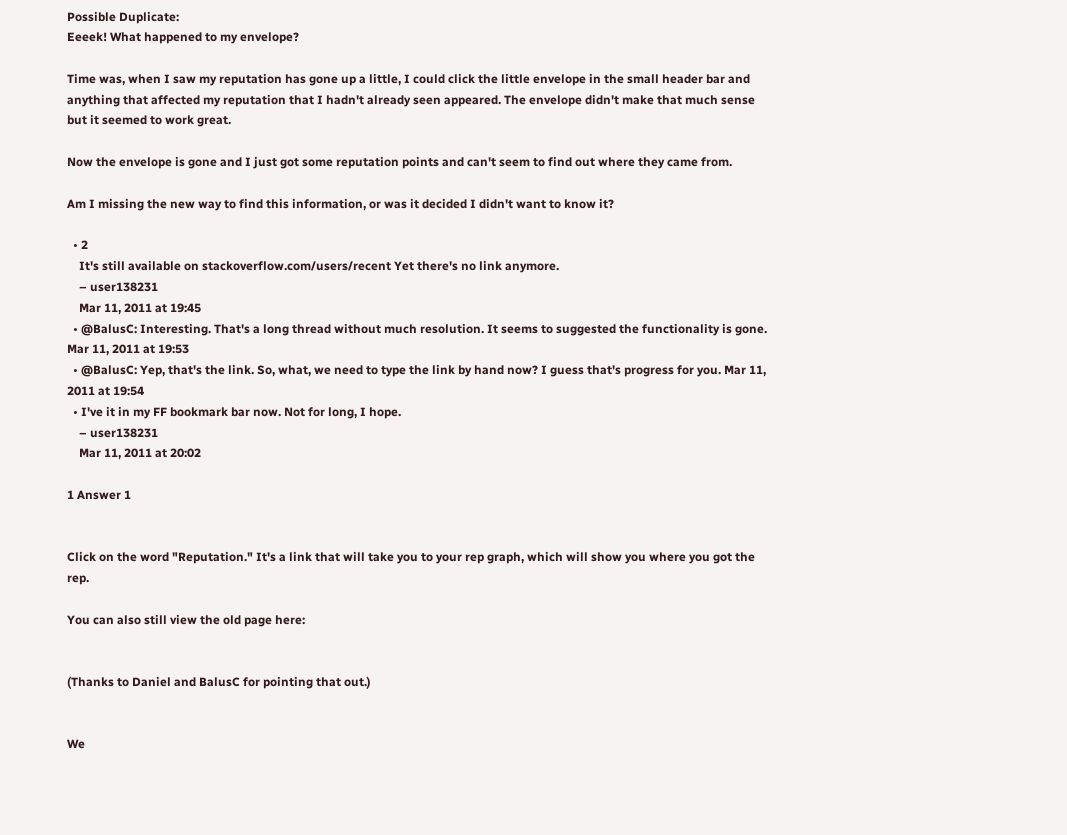Possible Duplicate:
Eeeek! What happened to my envelope?

Time was, when I saw my reputation has gone up a little, I could click the little envelope in the small header bar and anything that affected my reputation that I hadn't already seen appeared. The envelope didn't make that much sense but it seemed to work great.

Now the envelope is gone and I just got some reputation points and can't seem to find out where they came from.

Am I missing the new way to find this information, or was it decided I didn't want to know it?

  • 2
    It's still available on stackoverflow.com/users/recent Yet there's no link anymore.
    – user138231
    Mar 11, 2011 at 19:45
  • @BalusC: Interesting. That's a long thread without much resolution. It seems to suggested the functionality is gone. Mar 11, 2011 at 19:53
  • @BalusC: Yep, that's the link. So, what, we need to type the link by hand now? I guess that's progress for you. Mar 11, 2011 at 19:54
  • I've it in my FF bookmark bar now. Not for long, I hope.
    – user138231
    Mar 11, 2011 at 20:02

1 Answer 1


Click on the word "Reputation." It's a link that will take you to your rep graph, which will show you where you got the rep.

You can also still view the old page here:


(Thanks to Daniel and BalusC for pointing that out.)


We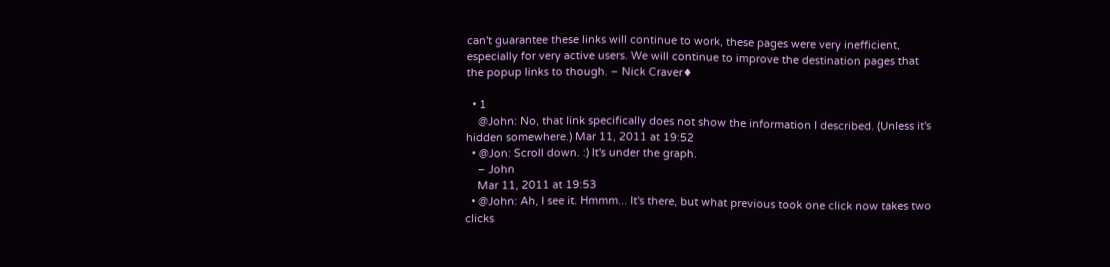can't guarantee these links will continue to work, these pages were very inefficient, especially for very active users. We will continue to improve the destination pages that the popup links to though. – Nick Craver♦

  • 1
    @John: No, that link specifically does not show the information I described. (Unless it's hidden somewhere.) Mar 11, 2011 at 19:52
  • @Jon: Scroll down. :) It's under the graph.
    – John
    Mar 11, 2011 at 19:53
  • @John: Ah, I see it. Hmmm... It's there, but what previous took one click now takes two clicks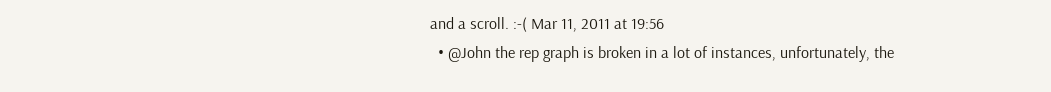and a scroll. :-( Mar 11, 2011 at 19:56
  • @John the rep graph is broken in a lot of instances, unfortunately, the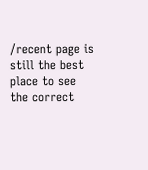/recent page is still the best place to see the correct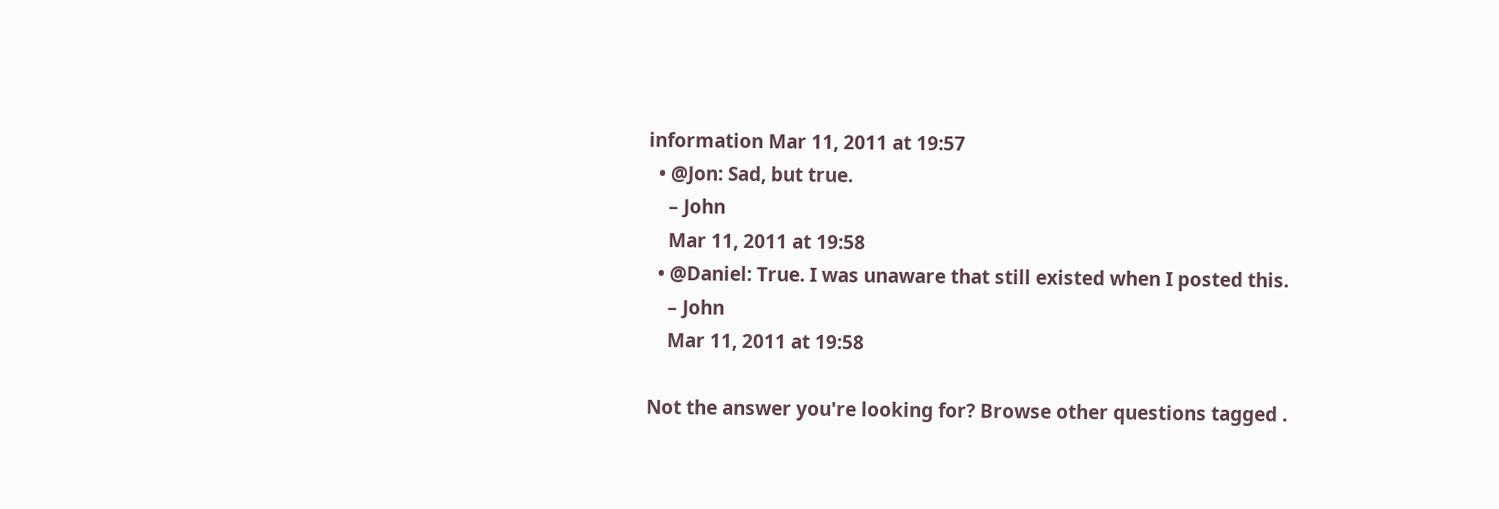information Mar 11, 2011 at 19:57
  • @Jon: Sad, but true.
    – John
    Mar 11, 2011 at 19:58
  • @Daniel: True. I was unaware that still existed when I posted this.
    – John
    Mar 11, 2011 at 19:58

Not the answer you're looking for? Browse other questions tagged .